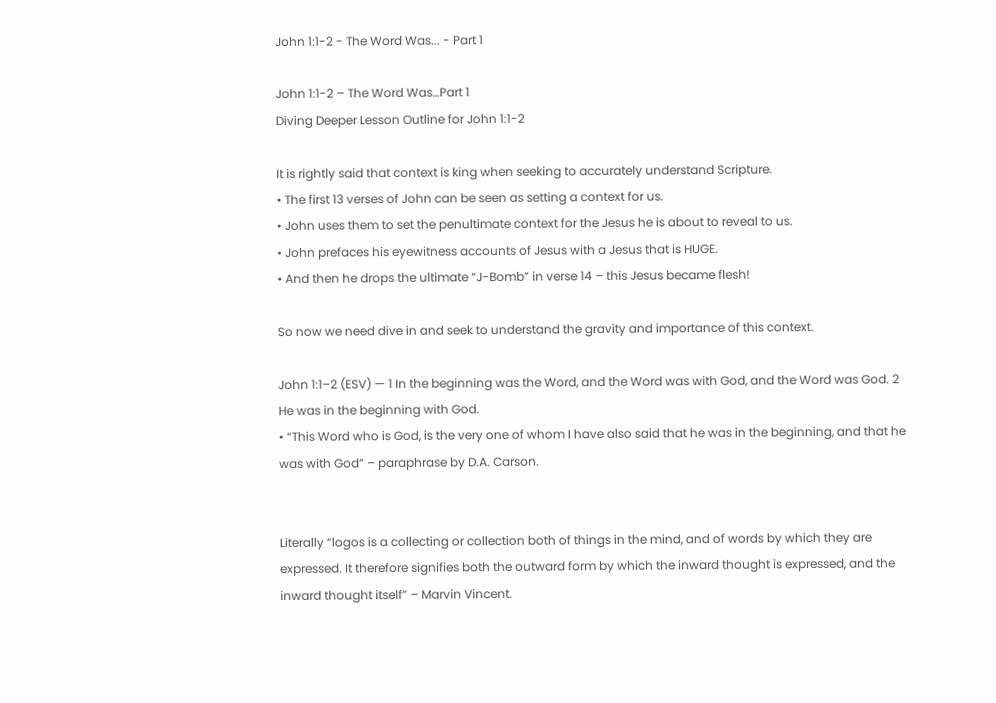John 1:1-2 - The Word Was... - Part 1

John 1:1-2 – The Word Was…Part 1
Diving Deeper Lesson Outline for John 1:1-2

It is rightly said that context is king when seeking to accurately understand Scripture.
• The first 13 verses of John can be seen as setting a context for us.
• John uses them to set the penultimate context for the Jesus he is about to reveal to us.
• John prefaces his eyewitness accounts of Jesus with a Jesus that is HUGE.
• And then he drops the ultimate “J-Bomb” in verse 14 – this Jesus became flesh!

So now we need dive in and seek to understand the gravity and importance of this context.

John 1:1–2 (ESV) — 1 In the beginning was the Word, and the Word was with God, and the Word was God. 2 He was in the beginning with God.
• “This Word who is God, is the very one of whom I have also said that he was in the beginning, and that he was with God” – paraphrase by D.A. Carson.


Literally “logos is a collecting or collection both of things in the mind, and of words by which they are expressed. It therefore signifies both the outward form by which the inward thought is expressed, and the inward thought itself” – Marvin Vincent.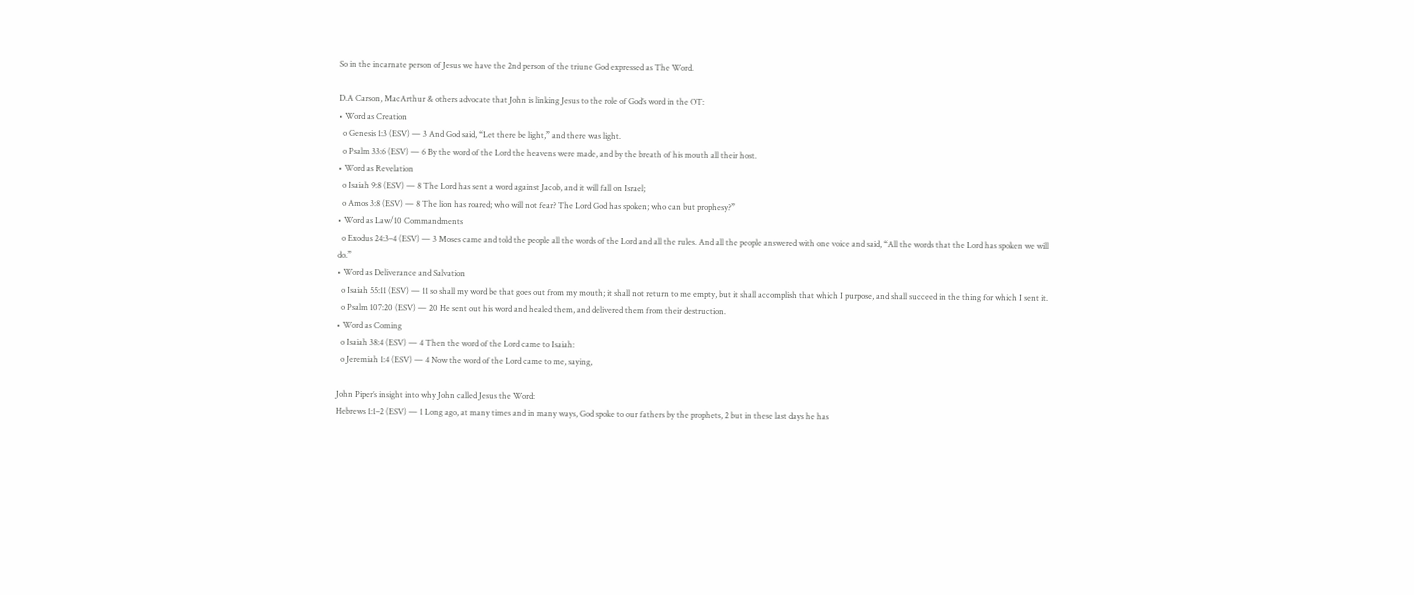So in the incarnate person of Jesus we have the 2nd person of the triune God expressed as The Word.

D.A Carson, MacArthur & others advocate that John is linking Jesus to the role of God’s word in the OT:
• Word as Creation
  o Genesis 1:3 (ESV) — 3 And God said, “Let there be light,” and there was light.
  o Psalm 33:6 (ESV) — 6 By the word of the Lord the heavens were made, and by the breath of his mouth all their host.
• Word as Revelation
  o Isaiah 9:8 (ESV) — 8 The Lord has sent a word against Jacob, and it will fall on Israel;
  o Amos 3:8 (ESV) — 8 The lion has roared; who will not fear? The Lord God has spoken; who can but prophesy?”
• Word as Law/10 Commandments
  o Exodus 24:3–4 (ESV) — 3 Moses came and told the people all the words of the Lord and all the rules. And all the people answered with one voice and said, “All the words that the Lord has spoken we will do.”
• Word as Deliverance and Salvation
  o Isaiah 55:11 (ESV) — 11 so shall my word be that goes out from my mouth; it shall not return to me empty, but it shall accomplish that which I purpose, and shall succeed in the thing for which I sent it.
  o Psalm 107:20 (ESV) — 20 He sent out his word and healed them, and delivered them from their destruction.
• Word as Coming
  o Isaiah 38:4 (ESV) — 4 Then the word of the Lord came to Isaiah:
  o Jeremiah 1:4 (ESV) — 4 Now the word of the Lord came to me, saying,

John Piper’s insight into why John called Jesus the Word:
Hebrews 1:1–2 (ESV) — 1 Long ago, at many times and in many ways, God spoke to our fathers by the prophets, 2 but in these last days he has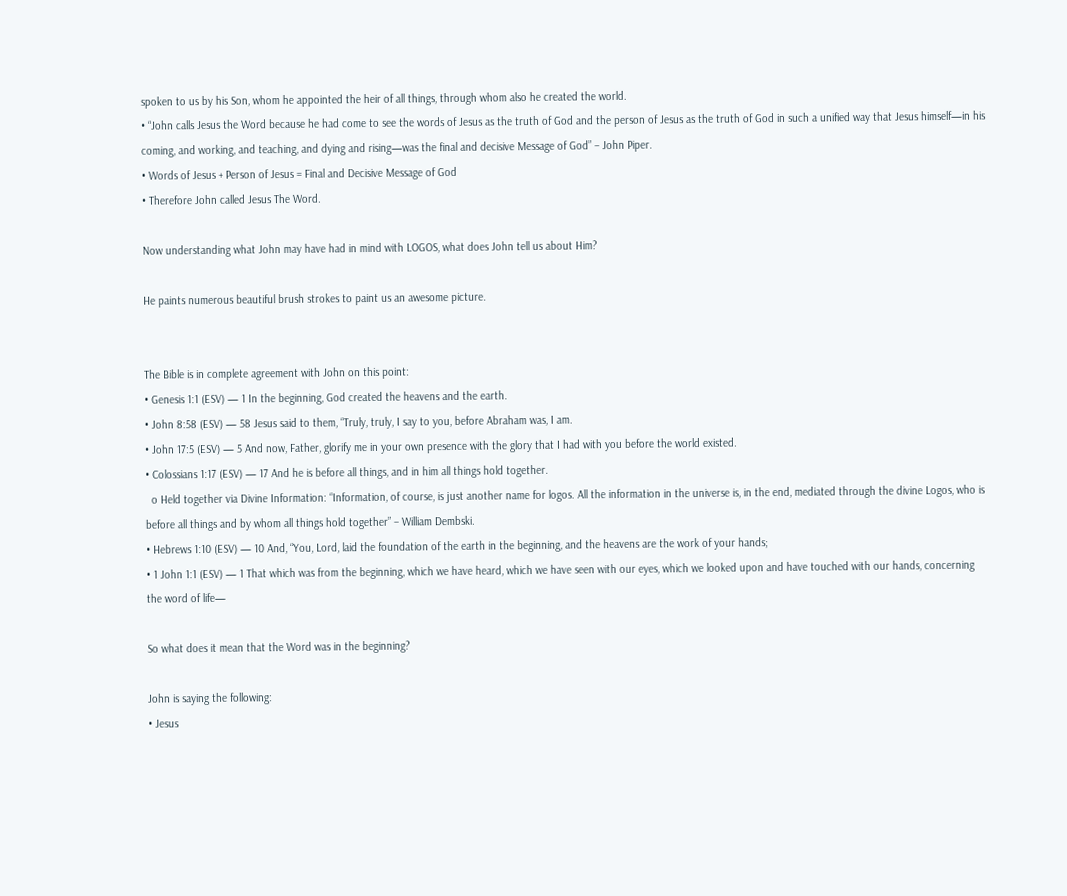spoken to us by his Son, whom he appointed the heir of all things, through whom also he created the world.
• “John calls Jesus the Word because he had come to see the words of Jesus as the truth of God and the person of Jesus as the truth of God in such a unified way that Jesus himself—in his coming, and working, and teaching, and dying and rising—was the final and decisive Message of God” – John Piper.
• Words of Jesus + Person of Jesus = Final and Decisive Message of God
• Therefore John called Jesus The Word.

Now understanding what John may have had in mind with LOGOS, what does John tell us about Him?

He paints numerous beautiful brush strokes to paint us an awesome picture.


The Bible is in complete agreement with John on this point:
• Genesis 1:1 (ESV) — 1 In the beginning, God created the heavens and the earth.
• John 8:58 (ESV) — 58 Jesus said to them, “Truly, truly, I say to you, before Abraham was, I am.
• John 17:5 (ESV) — 5 And now, Father, glorify me in your own presence with the glory that I had with you before the world existed.
• Colossians 1:17 (ESV) — 17 And he is before all things, and in him all things hold together.
  o Held together via Divine Information: “Information, of course, is just another name for logos. All the information in the universe is, in the end, mediated through the divine Logos, who is before all things and by whom all things hold together” – William Dembski.
• Hebrews 1:10 (ESV) — 10 And, “You, Lord, laid the foundation of the earth in the beginning, and the heavens are the work of your hands;
• 1 John 1:1 (ESV) — 1 That which was from the beginning, which we have heard, which we have seen with our eyes, which we looked upon and have touched with our hands, concerning the word of life—

So what does it mean that the Word was in the beginning?

John is saying the following:
• Jesus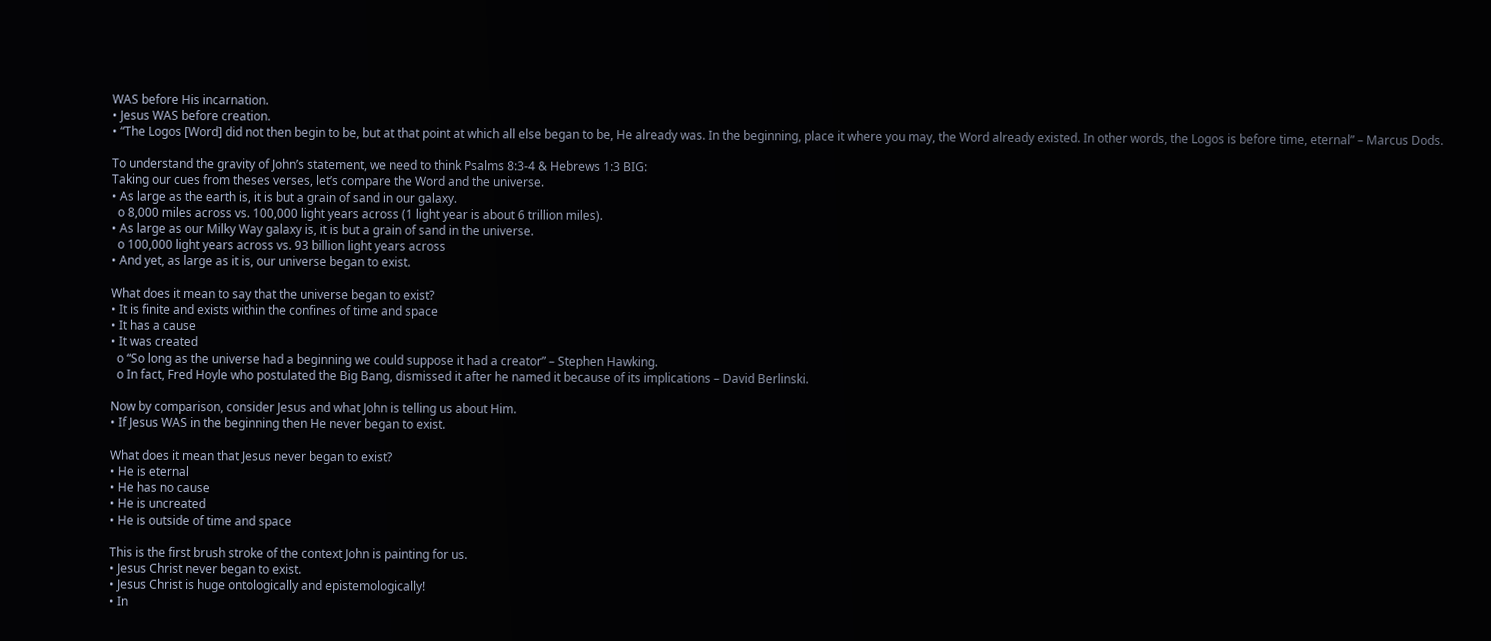WAS before His incarnation.
• Jesus WAS before creation.
• “The Logos [Word] did not then begin to be, but at that point at which all else began to be, He already was. In the beginning, place it where you may, the Word already existed. In other words, the Logos is before time, eternal” – Marcus Dods.

To understand the gravity of John’s statement, we need to think Psalms 8:3-4 & Hebrews 1:3 BIG:
Taking our cues from theses verses, let’s compare the Word and the universe.
• As large as the earth is, it is but a grain of sand in our galaxy.
  o 8,000 miles across vs. 100,000 light years across (1 light year is about 6 trillion miles).
• As large as our Milky Way galaxy is, it is but a grain of sand in the universe.
  o 100,000 light years across vs. 93 billion light years across
• And yet, as large as it is, our universe began to exist.

What does it mean to say that the universe began to exist?
• It is finite and exists within the confines of time and space
• It has a cause
• It was created
  o “So long as the universe had a beginning we could suppose it had a creator” – Stephen Hawking.
  o In fact, Fred Hoyle who postulated the Big Bang, dismissed it after he named it because of its implications – David Berlinski.

Now by comparison, consider Jesus and what John is telling us about Him.
• If Jesus WAS in the beginning then He never began to exist.

What does it mean that Jesus never began to exist?
• He is eternal
• He has no cause
• He is uncreated
• He is outside of time and space

This is the first brush stroke of the context John is painting for us.
• Jesus Christ never began to exist.
• Jesus Christ is huge ontologically and epistemologically!
• In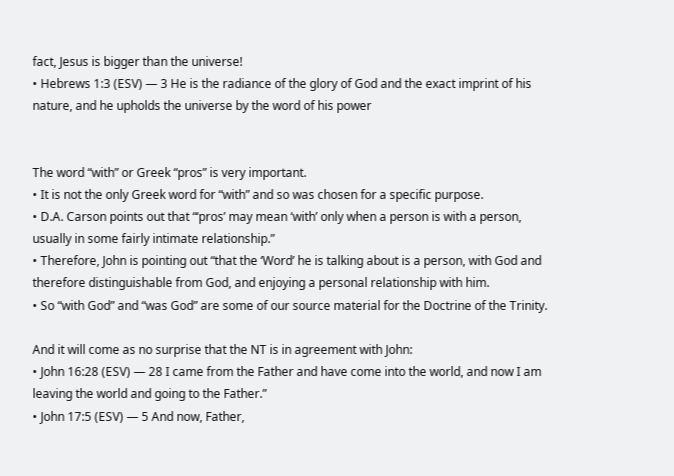fact, Jesus is bigger than the universe!
• Hebrews 1:3 (ESV) — 3 He is the radiance of the glory of God and the exact imprint of his nature, and he upholds the universe by the word of his power


The word “with” or Greek “pros” is very important.
• It is not the only Greek word for “with” and so was chosen for a specific purpose.
• D.A. Carson points out that “‘pros’ may mean ‘with’ only when a person is with a person, usually in some fairly intimate relationship.”
• Therefore, John is pointing out “that the ‘Word’ he is talking about is a person, with God and therefore distinguishable from God, and enjoying a personal relationship with him.
• So “with God” and “was God” are some of our source material for the Doctrine of the Trinity.

And it will come as no surprise that the NT is in agreement with John:
• John 16:28 (ESV) — 28 I came from the Father and have come into the world, and now I am leaving the world and going to the Father.”
• John 17:5 (ESV) — 5 And now, Father,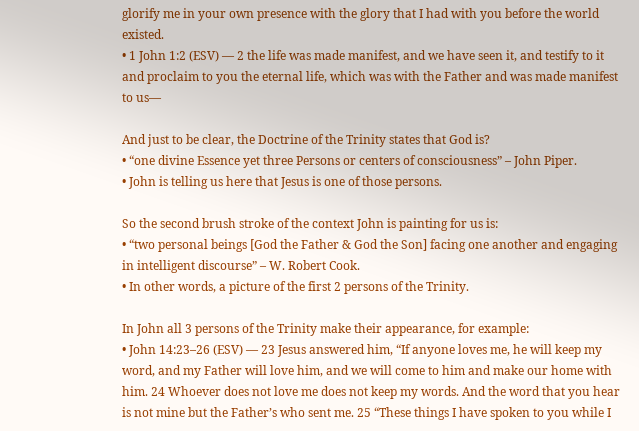glorify me in your own presence with the glory that I had with you before the world existed.
• 1 John 1:2 (ESV) — 2 the life was made manifest, and we have seen it, and testify to it and proclaim to you the eternal life, which was with the Father and was made manifest to us—

And just to be clear, the Doctrine of the Trinity states that God is?
• “one divine Essence yet three Persons or centers of consciousness” – John Piper.
• John is telling us here that Jesus is one of those persons.

So the second brush stroke of the context John is painting for us is:
• “two personal beings [God the Father & God the Son] facing one another and engaging in intelligent discourse” – W. Robert Cook.
• In other words, a picture of the first 2 persons of the Trinity.

In John all 3 persons of the Trinity make their appearance, for example:
• John 14:23–26 (ESV) — 23 Jesus answered him, “If anyone loves me, he will keep my word, and my Father will love him, and we will come to him and make our home with him. 24 Whoever does not love me does not keep my words. And the word that you hear is not mine but the Father’s who sent me. 25 “These things I have spoken to you while I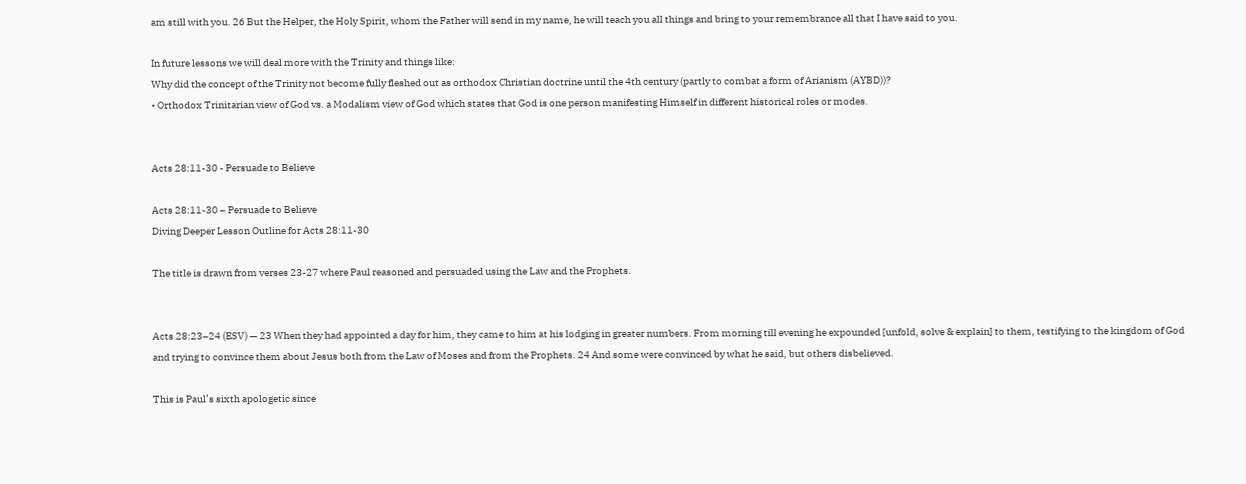am still with you. 26 But the Helper, the Holy Spirit, whom the Father will send in my name, he will teach you all things and bring to your remembrance all that I have said to you.

In future lessons we will deal more with the Trinity and things like:
Why did the concept of the Trinity not become fully fleshed out as orthodox Christian doctrine until the 4th century (partly to combat a form of Arianism (AYBD))?
• Orthodox Trinitarian view of God vs. a Modalism view of God which states that God is one person manifesting Himself in different historical roles or modes.


Acts 28:11-30 - Persuade to Believe

Acts 28:11-30 – Persuade to Believe
Diving Deeper Lesson Outline for Acts 28:11-30

The title is drawn from verses 23-27 where Paul reasoned and persuaded using the Law and the Prophets.


Acts 28:23–24 (ESV) — 23 When they had appointed a day for him, they came to him at his lodging in greater numbers. From morning till evening he expounded [unfold, solve & explain] to them, testifying to the kingdom of God and trying to convince them about Jesus both from the Law of Moses and from the Prophets. 24 And some were convinced by what he said, but others disbelieved.

This is Paul’s sixth apologetic since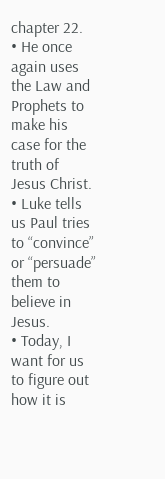chapter 22.
• He once again uses the Law and Prophets to make his case for the truth of Jesus Christ.
• Luke tells us Paul tries to “convince” or “persuade” them to believe in Jesus.
• Today, I want for us to figure out how it is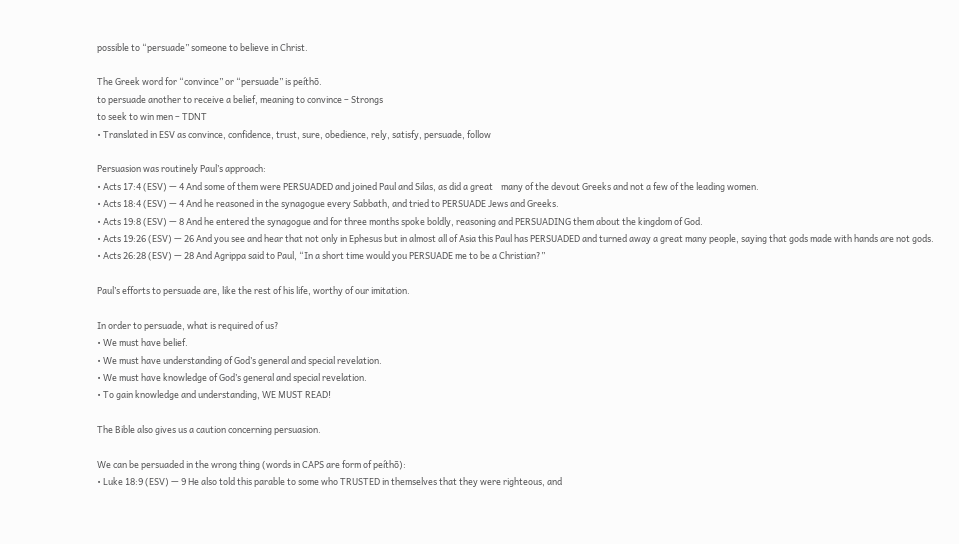possible to “persuade” someone to believe in Christ.

The Greek word for “convince” or “persuade” is peíthō.
to persuade another to receive a belief, meaning to convince – Strongs
to seek to win men – TDNT
• Translated in ESV as convince, confidence, trust, sure, obedience, rely, satisfy, persuade, follow

Persuasion was routinely Paul’s approach:
• Acts 17:4 (ESV) — 4 And some of them were PERSUADED and joined Paul and Silas, as did a great    many of the devout Greeks and not a few of the leading women.
• Acts 18:4 (ESV) — 4 And he reasoned in the synagogue every Sabbath, and tried to PERSUADE Jews and Greeks.
• Acts 19:8 (ESV) — 8 And he entered the synagogue and for three months spoke boldly, reasoning and PERSUADING them about the kingdom of God.
• Acts 19:26 (ESV) — 26 And you see and hear that not only in Ephesus but in almost all of Asia this Paul has PERSUADED and turned away a great many people, saying that gods made with hands are not gods.
• Acts 26:28 (ESV) — 28 And Agrippa said to Paul, “In a short time would you PERSUADE me to be a Christian?”

Paul’s efforts to persuade are, like the rest of his life, worthy of our imitation.

In order to persuade, what is required of us?
• We must have belief.
• We must have understanding of God’s general and special revelation.
• We must have knowledge of God’s general and special revelation.
• To gain knowledge and understanding, WE MUST READ!

The Bible also gives us a caution concerning persuasion.

We can be persuaded in the wrong thing (words in CAPS are form of peíthō):
• Luke 18:9 (ESV) — 9 He also told this parable to some who TRUSTED in themselves that they were righteous, and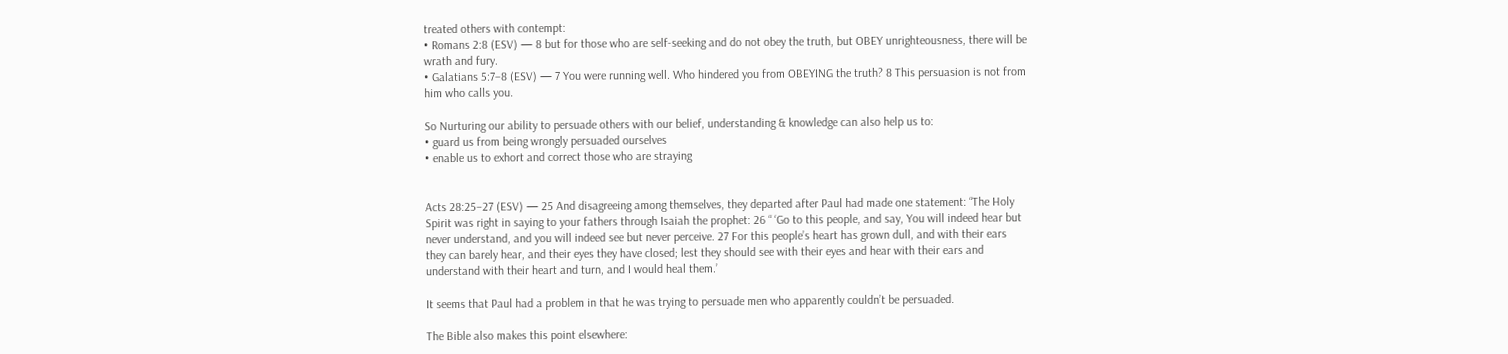treated others with contempt:
• Romans 2:8 (ESV) — 8 but for those who are self-seeking and do not obey the truth, but OBEY unrighteousness, there will be wrath and fury.
• Galatians 5:7–8 (ESV) — 7 You were running well. Who hindered you from OBEYING the truth? 8 This persuasion is not from him who calls you.

So Nurturing our ability to persuade others with our belief, understanding & knowledge can also help us to:
• guard us from being wrongly persuaded ourselves
• enable us to exhort and correct those who are straying


Acts 28:25–27 (ESV) — 25 And disagreeing among themselves, they departed after Paul had made one statement: “The Holy Spirit was right in saying to your fathers through Isaiah the prophet: 26 “ ‘Go to this people, and say, You will indeed hear but never understand, and you will indeed see but never perceive. 27 For this people’s heart has grown dull, and with their ears they can barely hear, and their eyes they have closed; lest they should see with their eyes and hear with their ears and understand with their heart and turn, and I would heal them.’

It seems that Paul had a problem in that he was trying to persuade men who apparently couldn’t be persuaded.

The Bible also makes this point elsewhere: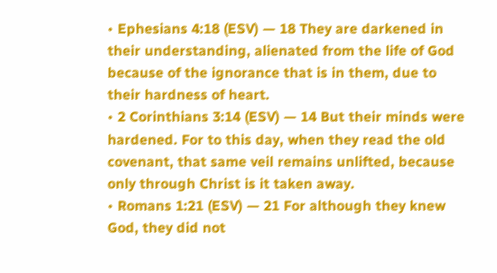• Ephesians 4:18 (ESV) — 18 They are darkened in their understanding, alienated from the life of God because of the ignorance that is in them, due to their hardness of heart.
• 2 Corinthians 3:14 (ESV) — 14 But their minds were hardened. For to this day, when they read the old covenant, that same veil remains unlifted, because only through Christ is it taken away.
• Romans 1:21 (ESV) — 21 For although they knew God, they did not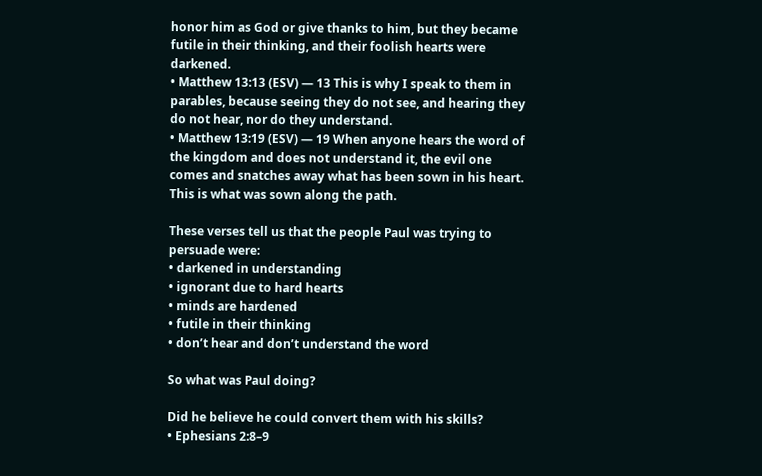honor him as God or give thanks to him, but they became futile in their thinking, and their foolish hearts were darkened.
• Matthew 13:13 (ESV) — 13 This is why I speak to them in parables, because seeing they do not see, and hearing they do not hear, nor do they understand.
• Matthew 13:19 (ESV) — 19 When anyone hears the word of the kingdom and does not understand it, the evil one comes and snatches away what has been sown in his heart. This is what was sown along the path.

These verses tell us that the people Paul was trying to persuade were:
• darkened in understanding
• ignorant due to hard hearts
• minds are hardened
• futile in their thinking
• don’t hear and don’t understand the word

So what was Paul doing?

Did he believe he could convert them with his skills?
• Ephesians 2:8–9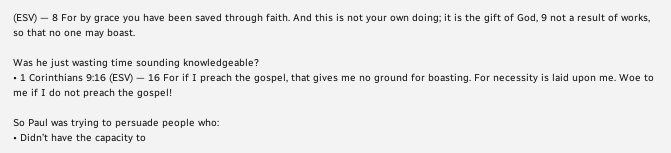(ESV) — 8 For by grace you have been saved through faith. And this is not your own doing; it is the gift of God, 9 not a result of works, so that no one may boast.

Was he just wasting time sounding knowledgeable?
• 1 Corinthians 9:16 (ESV) — 16 For if I preach the gospel, that gives me no ground for boasting. For necessity is laid upon me. Woe to me if I do not preach the gospel!

So Paul was trying to persuade people who:
• Didn’t have the capacity to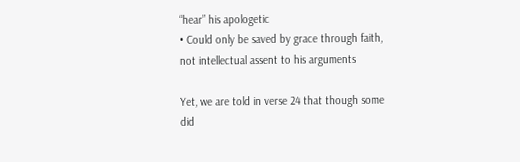“hear” his apologetic
• Could only be saved by grace through faith, not intellectual assent to his arguments

Yet, we are told in verse 24 that though some did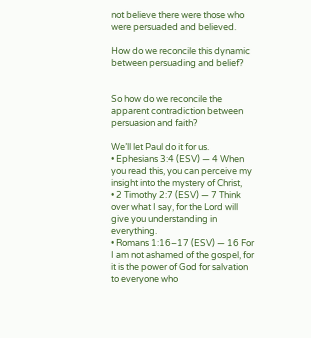not believe there were those who were persuaded and believed.

How do we reconcile this dynamic between persuading and belief?


So how do we reconcile the apparent contradiction between persuasion and faith?

We’ll let Paul do it for us.
• Ephesians 3:4 (ESV) — 4 When you read this, you can perceive my insight into the mystery of Christ,
• 2 Timothy 2:7 (ESV) — 7 Think over what I say, for the Lord will give you understanding in everything.
• Romans 1:16–17 (ESV) — 16 For I am not ashamed of the gospel, for it is the power of God for salvation to everyone who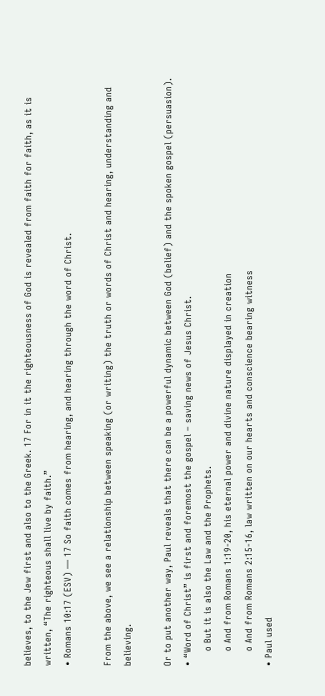believes, to the Jew first and also to the Greek. 17 For in it the righteousness of God is revealed from faith for faith, as it is written, “The righteous shall live by faith.”
• Romans 10:17 (ESV) — 17 So faith comes from hearing, and hearing through the word of Christ.

From the above, we see a relationship between speaking (or writing) the truth or words of Christ and hearing, understanding and believing.

Or to put another way, Paul reveals that there can be a powerful dynamic between God (belief) and the spoken gospel (persuasion).
• “Word of Christ” is first and foremost the gospel – saving news of Jesus Christ.
     o But it is also the Law and the Prophets.
     o And from Romans 1:19-20, his eternal power and divine nature displayed in creation
     o And from Romans 2:15-16, law written on our hearts and conscience bearing witness
• Paul used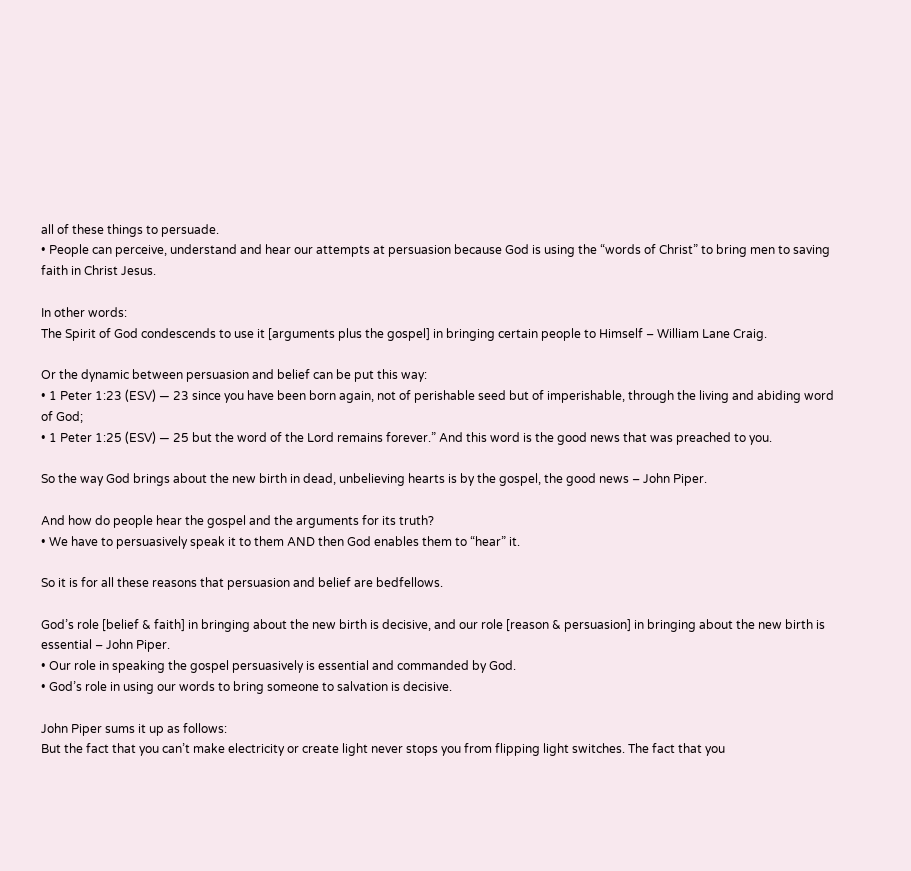all of these things to persuade.
• People can perceive, understand and hear our attempts at persuasion because God is using the “words of Christ” to bring men to saving faith in Christ Jesus.

In other words:
The Spirit of God condescends to use it [arguments plus the gospel] in bringing certain people to Himself – William Lane Craig.

Or the dynamic between persuasion and belief can be put this way:
• 1 Peter 1:23 (ESV) — 23 since you have been born again, not of perishable seed but of imperishable, through the living and abiding word of God;
• 1 Peter 1:25 (ESV) — 25 but the word of the Lord remains forever.” And this word is the good news that was preached to you.

So the way God brings about the new birth in dead, unbelieving hearts is by the gospel, the good news – John Piper.

And how do people hear the gospel and the arguments for its truth?
• We have to persuasively speak it to them AND then God enables them to “hear” it.

So it is for all these reasons that persuasion and belief are bedfellows.

God’s role [belief & faith] in bringing about the new birth is decisive, and our role [reason & persuasion] in bringing about the new birth is essential – John Piper.
• Our role in speaking the gospel persuasively is essential and commanded by God.
• God’s role in using our words to bring someone to salvation is decisive.

John Piper sums it up as follows:
But the fact that you can’t make electricity or create light never stops you from flipping light switches. The fact that you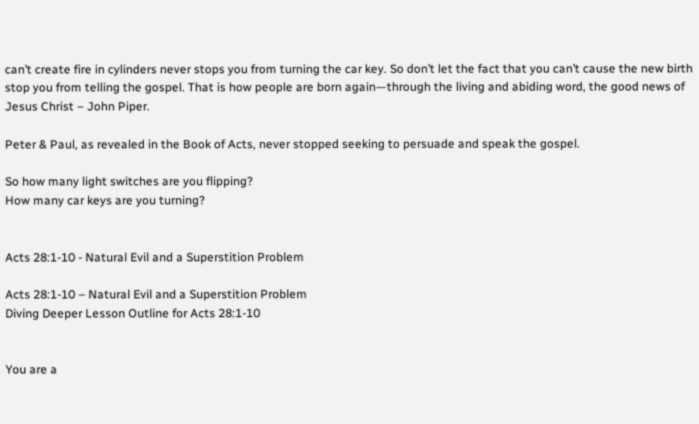can’t create fire in cylinders never stops you from turning the car key. So don’t let the fact that you can’t cause the new birth stop you from telling the gospel. That is how people are born again—through the living and abiding word, the good news of Jesus Christ – John Piper.

Peter & Paul, as revealed in the Book of Acts, never stopped seeking to persuade and speak the gospel.

So how many light switches are you flipping?
How many car keys are you turning?


Acts 28:1-10 - Natural Evil and a Superstition Problem

Acts 28:1-10 – Natural Evil and a Superstition Problem
Diving Deeper Lesson Outline for Acts 28:1-10


You are a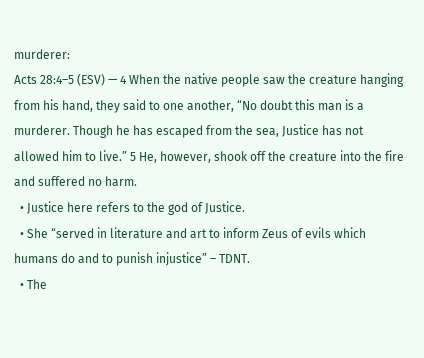murderer:
Acts 28:4–5 (ESV) — 4 When the native people saw the creature hanging from his hand, they said to one another, “No doubt this man is a murderer. Though he has escaped from the sea, Justice has not allowed him to live.” 5 He, however, shook off the creature into the fire and suffered no harm.
  • Justice here refers to the god of Justice.
  • She “served in literature and art to inform Zeus of evils which humans do and to punish injustice” – TDNT.
  • The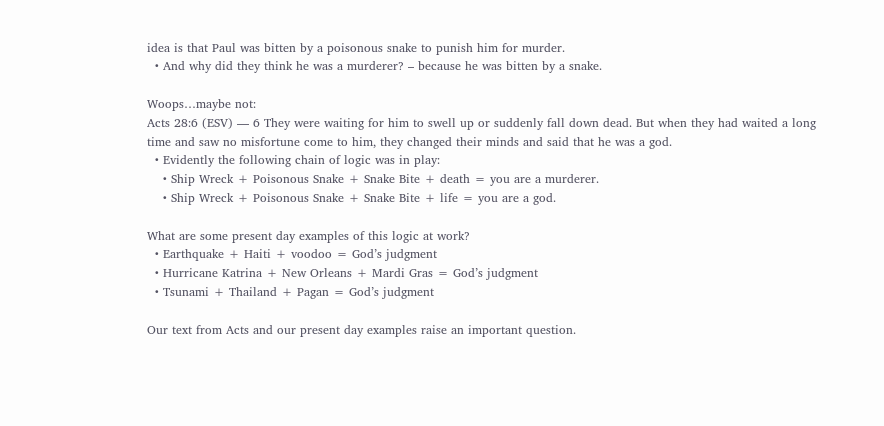idea is that Paul was bitten by a poisonous snake to punish him for murder.
  • And why did they think he was a murderer? – because he was bitten by a snake.

Woops…maybe not:
Acts 28:6 (ESV) — 6 They were waiting for him to swell up or suddenly fall down dead. But when they had waited a long time and saw no misfortune come to him, they changed their minds and said that he was a god.
  • Evidently the following chain of logic was in play:
    • Ship Wreck + Poisonous Snake + Snake Bite + death = you are a murderer.
    • Ship Wreck + Poisonous Snake + Snake Bite + life = you are a god.

What are some present day examples of this logic at work?
  • Earthquake + Haiti + voodoo = God’s judgment
  • Hurricane Katrina + New Orleans + Mardi Gras = God’s judgment
  • Tsunami + Thailand + Pagan = God’s judgment

Our text from Acts and our present day examples raise an important question.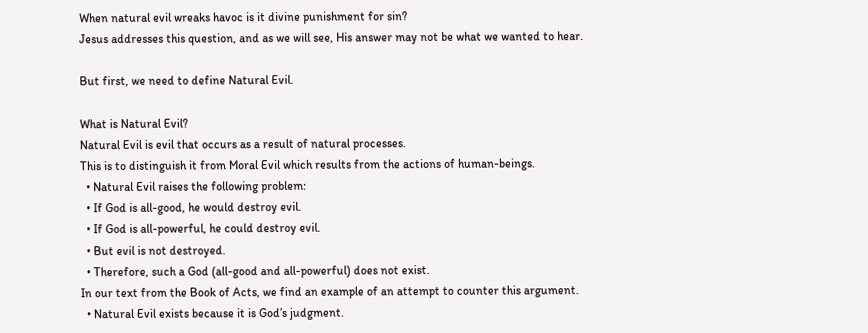When natural evil wreaks havoc is it divine punishment for sin?
Jesus addresses this question, and as we will see, His answer may not be what we wanted to hear.

But first, we need to define Natural Evil.

What is Natural Evil?
Natural Evil is evil that occurs as a result of natural processes.
This is to distinguish it from Moral Evil which results from the actions of human-beings.
  • Natural Evil raises the following problem:
  • If God is all-good, he would destroy evil.
  • If God is all-powerful, he could destroy evil.
  • But evil is not destroyed.
  • Therefore, such a God (all-good and all-powerful) does not exist.
In our text from the Book of Acts, we find an example of an attempt to counter this argument.
  • Natural Evil exists because it is God’s judgment.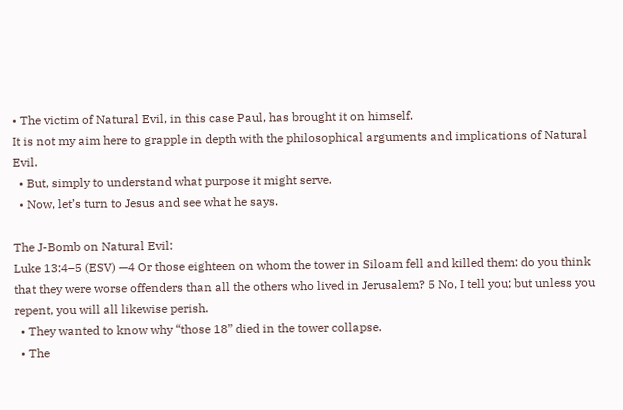• The victim of Natural Evil, in this case Paul, has brought it on himself.
It is not my aim here to grapple in depth with the philosophical arguments and implications of Natural Evil.
  • But, simply to understand what purpose it might serve.
  • Now, let’s turn to Jesus and see what he says.

The J-Bomb on Natural Evil:
Luke 13:4–5 (ESV) —4 Or those eighteen on whom the tower in Siloam fell and killed them: do you think that they were worse offenders than all the others who lived in Jerusalem? 5 No, I tell you; but unless you repent, you will all likewise perish.
  • They wanted to know why “those 18” died in the tower collapse.
  • The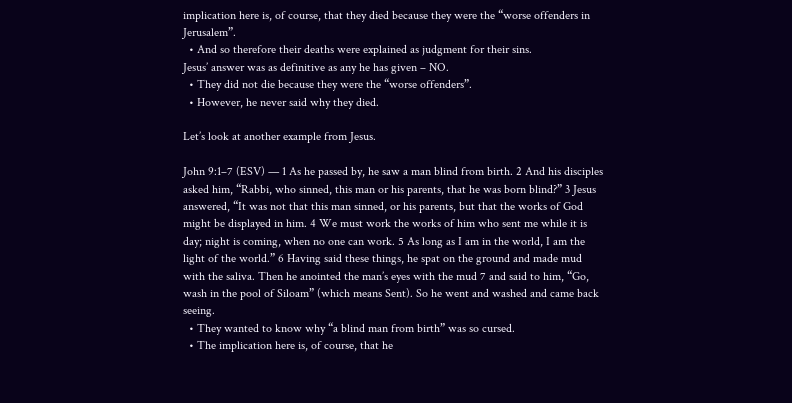implication here is, of course, that they died because they were the “worse offenders in Jerusalem”.
  • And so therefore their deaths were explained as judgment for their sins.
Jesus’ answer was as definitive as any he has given – NO.
  • They did not die because they were the “worse offenders”.
  • However, he never said why they died.

Let’s look at another example from Jesus.

John 9:1–7 (ESV) — 1 As he passed by, he saw a man blind from birth. 2 And his disciples asked him, “Rabbi, who sinned, this man or his parents, that he was born blind?” 3 Jesus answered, “It was not that this man sinned, or his parents, but that the works of God might be displayed in him. 4 We must work the works of him who sent me while it is day; night is coming, when no one can work. 5 As long as I am in the world, I am the light of the world.” 6 Having said these things, he spat on the ground and made mud with the saliva. Then he anointed the man’s eyes with the mud 7 and said to him, “Go, wash in the pool of Siloam” (which means Sent). So he went and washed and came back seeing.
  • They wanted to know why “a blind man from birth” was so cursed.
  • The implication here is, of course, that he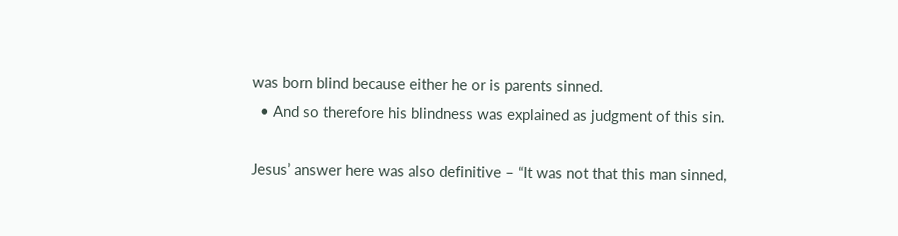was born blind because either he or is parents sinned.
  • And so therefore his blindness was explained as judgment of this sin.

Jesus’ answer here was also definitive – “It was not that this man sinned,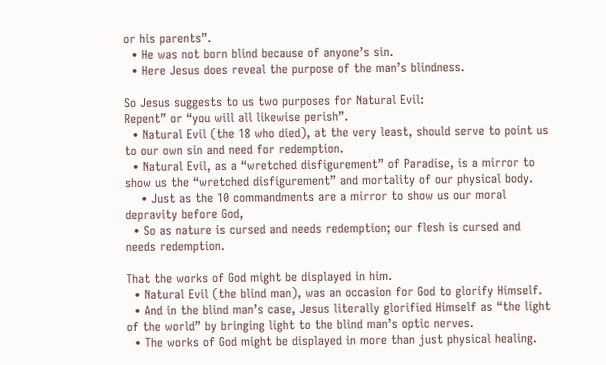or his parents”.
  • He was not born blind because of anyone’s sin.
  • Here Jesus does reveal the purpose of the man’s blindness.

So Jesus suggests to us two purposes for Natural Evil:
Repent” or “you will all likewise perish”.
  • Natural Evil (the 18 who died), at the very least, should serve to point us to our own sin and need for redemption.
  • Natural Evil, as a “wretched disfigurement” of Paradise, is a mirror to show us the “wretched disfigurement” and mortality of our physical body.
    • Just as the 10 commandments are a mirror to show us our moral depravity before God,
  • So as nature is cursed and needs redemption; our flesh is cursed and needs redemption.

That the works of God might be displayed in him.
  • Natural Evil (the blind man), was an occasion for God to glorify Himself.
  • And in the blind man’s case, Jesus literally glorified Himself as “the light of the world” by bringing light to the blind man’s optic nerves.
  • The works of God might be displayed in more than just physical healing.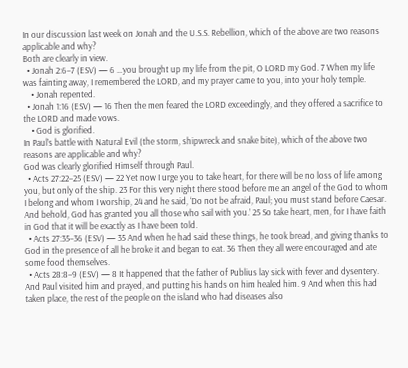In our discussion last week on Jonah and the U.S.S. Rebellion, which of the above are two reasons applicable and why?
Both are clearly in view.
  • Jonah 2:6–7 (ESV) — 6 …you brought up my life from the pit, O LORD my God. 7 When my life was fainting away, I remembered the LORD, and my prayer came to you, into your holy temple.
    • Jonah repented.
  • Jonah 1:16 (ESV) — 16 Then the men feared the LORD exceedingly, and they offered a sacrifice to the LORD and made vows.
    • God is glorified.
In Paul’s battle with Natural Evil (the storm, shipwreck and snake bite), which of the above two reasons are applicable and why?
God was clearly glorified Himself through Paul.
  • Acts 27:22–25 (ESV) — 22 Yet now I urge you to take heart, for there will be no loss of life among you, but only of the ship. 23 For this very night there stood before me an angel of the God to whom I belong and whom I worship, 24 and he said, ‘Do not be afraid, Paul; you must stand before Caesar. And behold, God has granted you all those who sail with you.’ 25 So take heart, men, for I have faith in God that it will be exactly as I have been told.
  • Acts 27:35–36 (ESV) — 35 And when he had said these things, he took bread, and giving thanks to God in the presence of all he broke it and began to eat. 36 Then they all were encouraged and ate some food themselves.
  • Acts 28:8–9 (ESV) — 8 It happened that the father of Publius lay sick with fever and dysentery. And Paul visited him and prayed, and putting his hands on him healed him. 9 And when this had taken place, the rest of the people on the island who had diseases also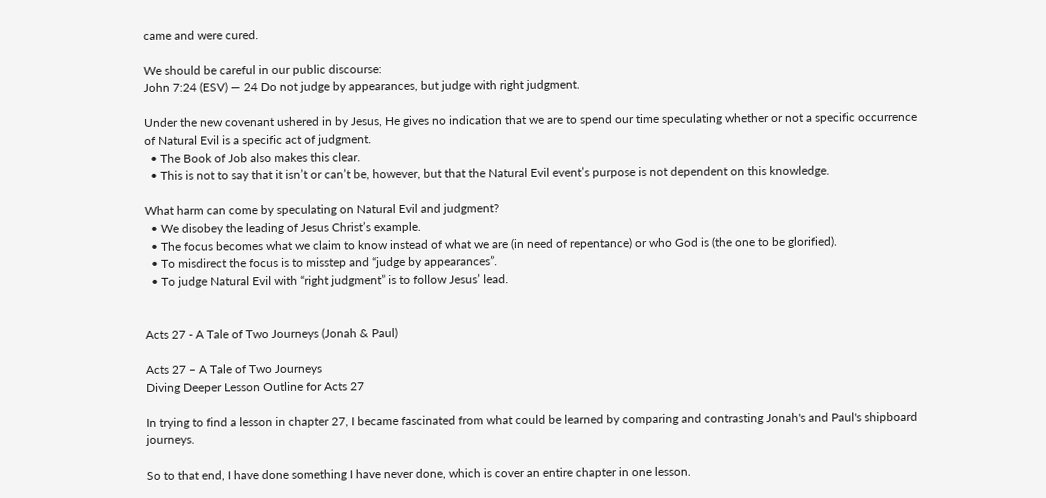came and were cured.

We should be careful in our public discourse:
John 7:24 (ESV) — 24 Do not judge by appearances, but judge with right judgment.

Under the new covenant ushered in by Jesus, He gives no indication that we are to spend our time speculating whether or not a specific occurrence of Natural Evil is a specific act of judgment.
  • The Book of Job also makes this clear.
  • This is not to say that it isn’t or can’t be, however, but that the Natural Evil event’s purpose is not dependent on this knowledge.

What harm can come by speculating on Natural Evil and judgment?
  • We disobey the leading of Jesus Christ’s example.
  • The focus becomes what we claim to know instead of what we are (in need of repentance) or who God is (the one to be glorified).
  • To misdirect the focus is to misstep and “judge by appearances”.
  • To judge Natural Evil with “right judgment” is to follow Jesus’ lead.


Acts 27 - A Tale of Two Journeys (Jonah & Paul)

Acts 27 – A Tale of Two Journeys
Diving Deeper Lesson Outline for Acts 27

In trying to find a lesson in chapter 27, I became fascinated from what could be learned by comparing and contrasting Jonah's and Paul's shipboard journeys.

So to that end, I have done something I have never done, which is cover an entire chapter in one lesson.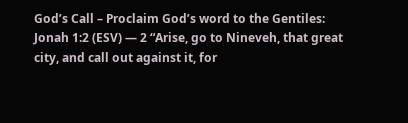God’s Call – Proclaim God’s word to the Gentiles:
Jonah 1:2 (ESV) — 2 “Arise, go to Nineveh, that great city, and call out against it, for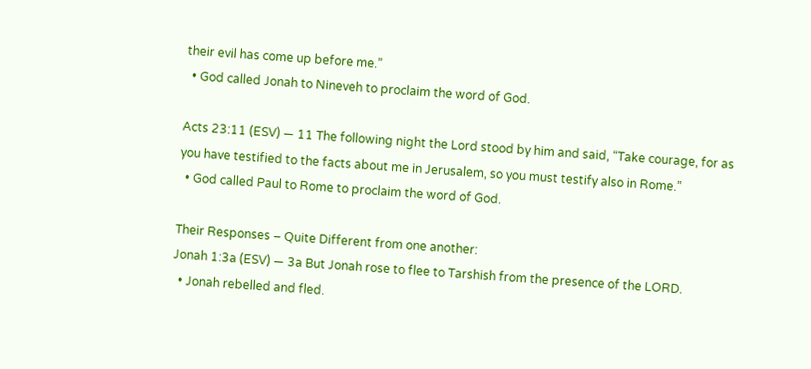their evil has come up before me.”
  • God called Jonah to Nineveh to proclaim the word of God.

Acts 23:11 (ESV) — 11 The following night the Lord stood by him and said, “Take courage, for as you have testified to the facts about me in Jerusalem, so you must testify also in Rome.”
  • God called Paul to Rome to proclaim the word of God.

Their Responses – Quite Different from one another:
Jonah 1:3a (ESV) — 3a But Jonah rose to flee to Tarshish from the presence of the LORD.
  • Jonah rebelled and fled.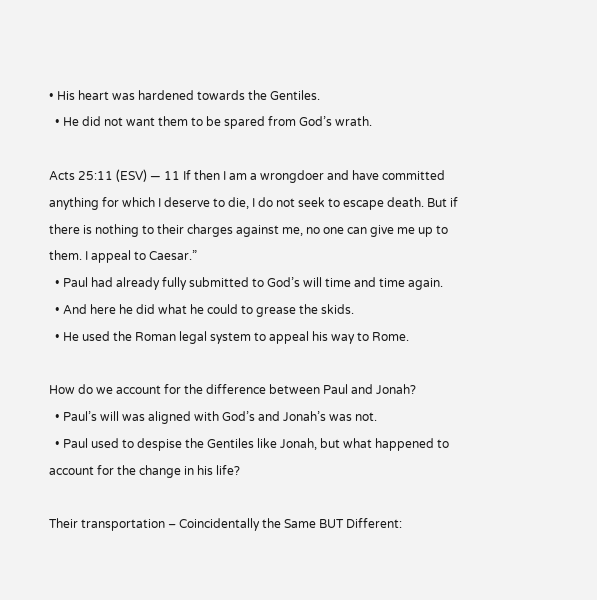• His heart was hardened towards the Gentiles.
  • He did not want them to be spared from God’s wrath.

Acts 25:11 (ESV) — 11 If then I am a wrongdoer and have committed anything for which I deserve to die, I do not seek to escape death. But if there is nothing to their charges against me, no one can give me up to them. I appeal to Caesar.”
  • Paul had already fully submitted to God’s will time and time again.
  • And here he did what he could to grease the skids.
  • He used the Roman legal system to appeal his way to Rome.

How do we account for the difference between Paul and Jonah?
  • Paul’s will was aligned with God’s and Jonah’s was not.
  • Paul used to despise the Gentiles like Jonah, but what happened to account for the change in his life?

Their transportation – Coincidentally the Same BUT Different: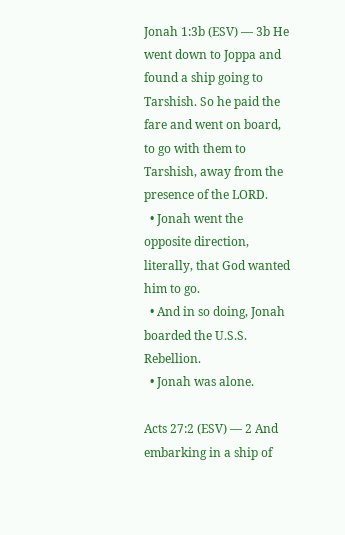Jonah 1:3b (ESV) — 3b He went down to Joppa and found a ship going to Tarshish. So he paid the fare and went on board, to go with them to Tarshish, away from the presence of the LORD.
  • Jonah went the opposite direction, literally, that God wanted him to go.
  • And in so doing, Jonah boarded the U.S.S. Rebellion.
  • Jonah was alone.

Acts 27:2 (ESV) — 2 And embarking in a ship of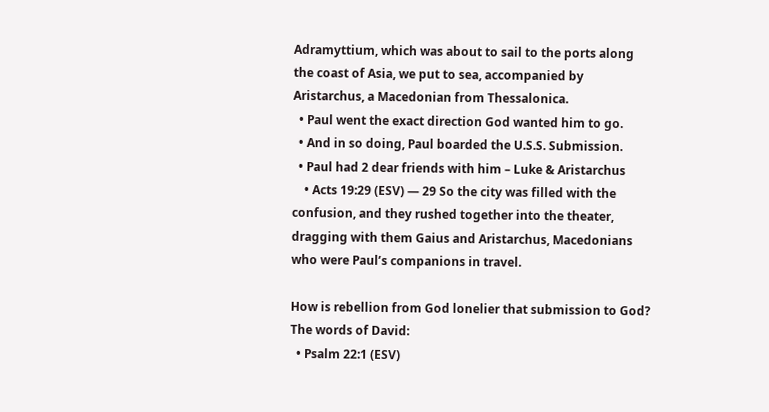Adramyttium, which was about to sail to the ports along the coast of Asia, we put to sea, accompanied by Aristarchus, a Macedonian from Thessalonica.
  • Paul went the exact direction God wanted him to go.
  • And in so doing, Paul boarded the U.S.S. Submission.
  • Paul had 2 dear friends with him – Luke & Aristarchus
    • Acts 19:29 (ESV) — 29 So the city was filled with the confusion, and they rushed together into the theater, dragging with them Gaius and Aristarchus, Macedonians who were Paul’s companions in travel.

How is rebellion from God lonelier that submission to God?
The words of David:
  • Psalm 22:1 (ESV)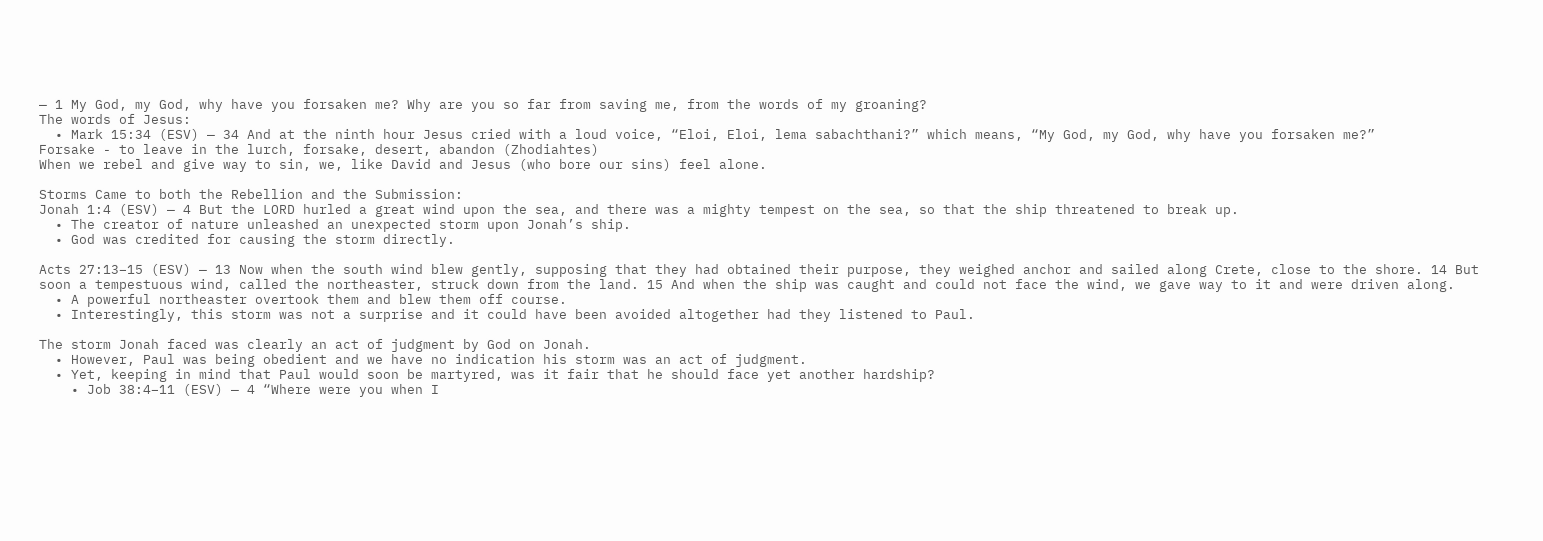— 1 My God, my God, why have you forsaken me? Why are you so far from saving me, from the words of my groaning?
The words of Jesus:
  • Mark 15:34 (ESV) — 34 And at the ninth hour Jesus cried with a loud voice, “Eloi, Eloi, lema sabachthani?” which means, “My God, my God, why have you forsaken me?”
Forsake - to leave in the lurch, forsake, desert, abandon (Zhodiahtes)
When we rebel and give way to sin, we, like David and Jesus (who bore our sins) feel alone.

Storms Came to both the Rebellion and the Submission:
Jonah 1:4 (ESV) — 4 But the LORD hurled a great wind upon the sea, and there was a mighty tempest on the sea, so that the ship threatened to break up.
  • The creator of nature unleashed an unexpected storm upon Jonah’s ship.
  • God was credited for causing the storm directly.

Acts 27:13–15 (ESV) — 13 Now when the south wind blew gently, supposing that they had obtained their purpose, they weighed anchor and sailed along Crete, close to the shore. 14 But soon a tempestuous wind, called the northeaster, struck down from the land. 15 And when the ship was caught and could not face the wind, we gave way to it and were driven along.
  • A powerful northeaster overtook them and blew them off course.
  • Interestingly, this storm was not a surprise and it could have been avoided altogether had they listened to Paul.

The storm Jonah faced was clearly an act of judgment by God on Jonah.
  • However, Paul was being obedient and we have no indication his storm was an act of judgment.
  • Yet, keeping in mind that Paul would soon be martyred, was it fair that he should face yet another hardship?
    • Job 38:4–11 (ESV) — 4 “Where were you when I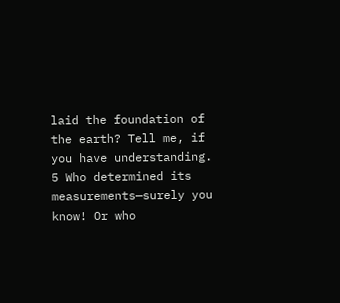laid the foundation of the earth? Tell me, if you have understanding. 5 Who determined its measurements—surely you know! Or who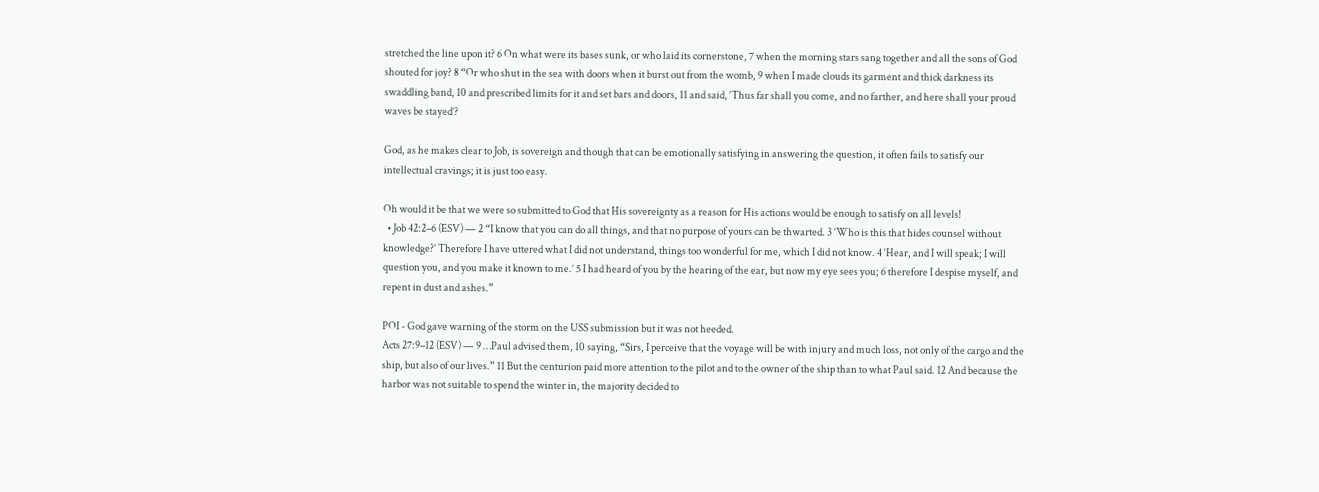stretched the line upon it? 6 On what were its bases sunk, or who laid its cornerstone, 7 when the morning stars sang together and all the sons of God shouted for joy? 8 “Or who shut in the sea with doors when it burst out from the womb, 9 when I made clouds its garment and thick darkness its swaddling band, 10 and prescribed limits for it and set bars and doors, 11 and said, ‘Thus far shall you come, and no farther, and here shall your proud waves be stayed’?

God, as he makes clear to Job, is sovereign and though that can be emotionally satisfying in answering the question, it often fails to satisfy our intellectual cravings; it is just too easy.

Oh would it be that we were so submitted to God that His sovereignty as a reason for His actions would be enough to satisfy on all levels!
  • Job 42:2–6 (ESV) — 2 “I know that you can do all things, and that no purpose of yours can be thwarted. 3 ‘Who is this that hides counsel without knowledge?’ Therefore I have uttered what I did not understand, things too wonderful for me, which I did not know. 4 ‘Hear, and I will speak; I will question you, and you make it known to me.’ 5 I had heard of you by the hearing of the ear, but now my eye sees you; 6 therefore I despise myself, and repent in dust and ashes.”

POI - God gave warning of the storm on the USS submission but it was not heeded.
Acts 27:9–12 (ESV) — 9 …Paul advised them, 10 saying, “Sirs, I perceive that the voyage will be with injury and much loss, not only of the cargo and the ship, but also of our lives.” 11 But the centurion paid more attention to the pilot and to the owner of the ship than to what Paul said. 12 And because the harbor was not suitable to spend the winter in, the majority decided to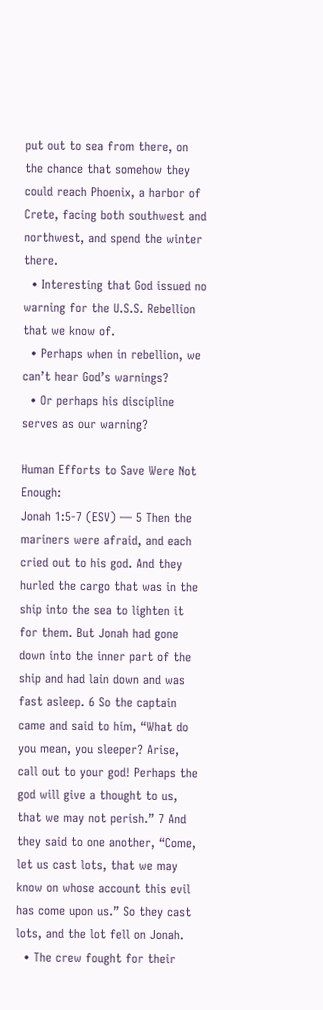put out to sea from there, on the chance that somehow they could reach Phoenix, a harbor of Crete, facing both southwest and northwest, and spend the winter there.
  • Interesting that God issued no warning for the U.S.S. Rebellion that we know of.
  • Perhaps when in rebellion, we can’t hear God’s warnings?
  • Or perhaps his discipline serves as our warning?

Human Efforts to Save Were Not Enough:
Jonah 1:5-7 (ESV) — 5 Then the mariners were afraid, and each cried out to his god. And they hurled the cargo that was in the ship into the sea to lighten it for them. But Jonah had gone down into the inner part of the ship and had lain down and was fast asleep. 6 So the captain came and said to him, “What do you mean, you sleeper? Arise, call out to your god! Perhaps the god will give a thought to us, that we may not perish.” 7 And they said to one another, “Come, let us cast lots, that we may know on whose account this evil has come upon us.” So they cast lots, and the lot fell on Jonah.
  • The crew fought for their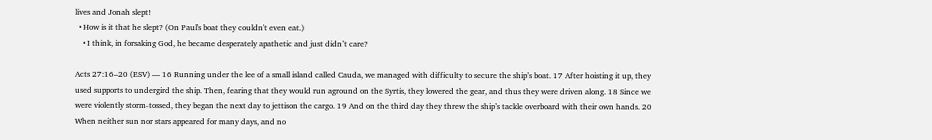lives and Jonah slept!
  • How is it that he slept? (On Paul's boat they couldn't even eat.)
    • I think, in forsaking God, he became desperately apathetic and just didn’t care?

Acts 27:16–20 (ESV) — 16 Running under the lee of a small island called Cauda, we managed with difficulty to secure the ship’s boat. 17 After hoisting it up, they used supports to undergird the ship. Then, fearing that they would run aground on the Syrtis, they lowered the gear, and thus they were driven along. 18 Since we were violently storm-tossed, they began the next day to jettison the cargo. 19 And on the third day they threw the ship’s tackle overboard with their own hands. 20 When neither sun nor stars appeared for many days, and no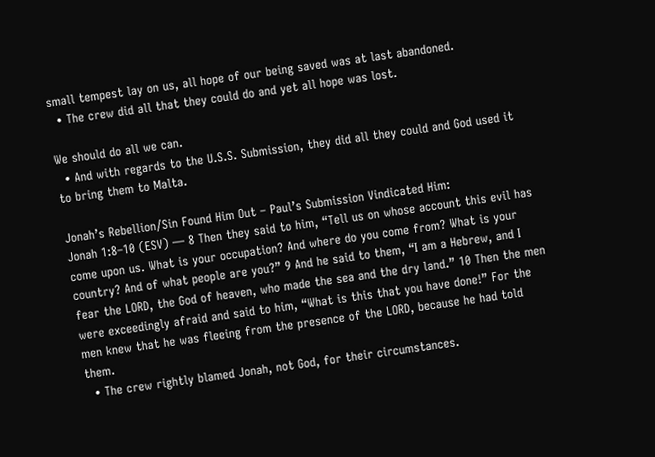small tempest lay on us, all hope of our being saved was at last abandoned.
  • The crew did all that they could do and yet all hope was lost.

We should do all we can.
  • And with regards to the U.S.S. Submission, they did all they could and God used it to bring them to Malta.

Jonah’s Rebellion/Sin Found Him Out – Paul’s Submission Vindicated Him:
Jonah 1:8–10 (ESV) — 8 Then they said to him, “Tell us on whose account this evil has come upon us. What is your occupation? And where do you come from? What is your country? And of what people are you?” 9 And he said to them, “I am a Hebrew, and I fear the LORD, the God of heaven, who made the sea and the dry land.” 10 Then the men were exceedingly afraid and said to him, “What is this that you have done!” For the men knew that he was fleeing from the presence of the LORD, because he had told them.
  • The crew rightly blamed Jonah, not God, for their circumstances.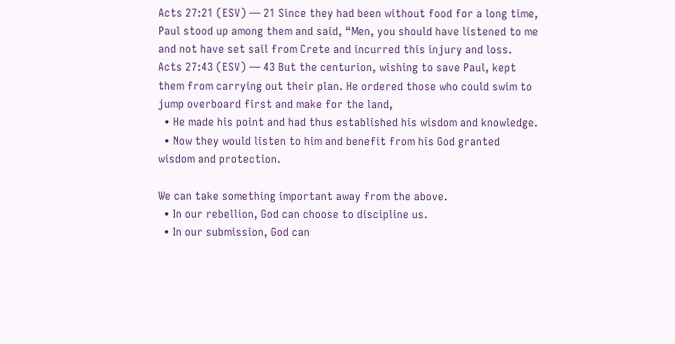Acts 27:21 (ESV) — 21 Since they had been without food for a long time, Paul stood up among them and said, “Men, you should have listened to me and not have set sail from Crete and incurred this injury and loss.
Acts 27:43 (ESV) — 43 But the centurion, wishing to save Paul, kept them from carrying out their plan. He ordered those who could swim to jump overboard first and make for the land,
  • He made his point and had thus established his wisdom and knowledge.
  • Now they would listen to him and benefit from his God granted wisdom and protection.

We can take something important away from the above.
  • In our rebellion, God can choose to discipline us.
  • In our submission, God can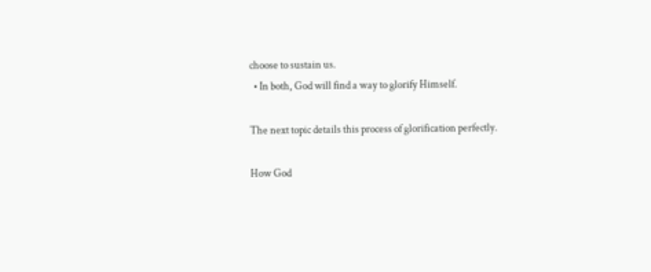choose to sustain us.
  • In both, God will find a way to glorify Himself.

The next topic details this process of glorification perfectly.

How God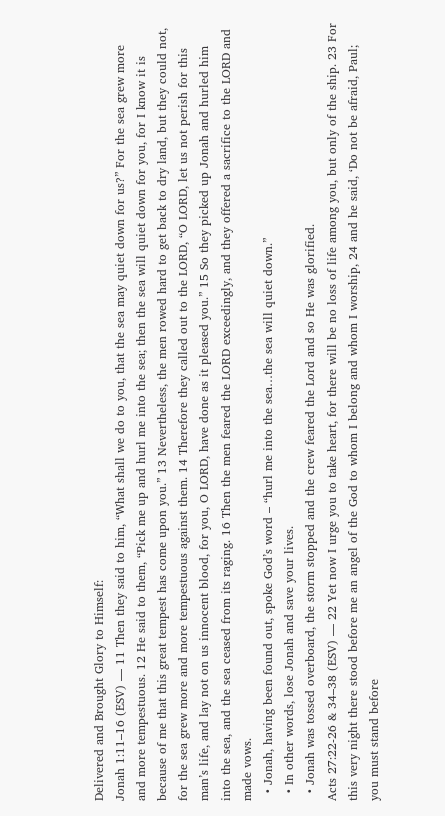Delivered and Brought Glory to Himself:
Jonah 1:11–16 (ESV) — 11 Then they said to him, “What shall we do to you, that the sea may quiet down for us?” For the sea grew more and more tempestuous. 12 He said to them, “Pick me up and hurl me into the sea; then the sea will quiet down for you, for I know it is because of me that this great tempest has come upon you.” 13 Nevertheless, the men rowed hard to get back to dry land, but they could not, for the sea grew more and more tempestuous against them. 14 Therefore they called out to the LORD, “O LORD, let us not perish for this man’s life, and lay not on us innocent blood, for you, O LORD, have done as it pleased you.” 15 So they picked up Jonah and hurled him into the sea, and the sea ceased from its raging. 16 Then the men feared the LORD exceedingly, and they offered a sacrifice to the LORD and made vows.
  • Jonah, having been found out, spoke God’s word – “hurl me into the sea…the sea will quiet down.”
  • In other words, lose Jonah and save your lives.
  • Jonah was tossed overboard, the storm stopped and the crew feared the Lord and so He was glorified.
Acts 27:22-26 & 34–38 (ESV) — 22 Yet now I urge you to take heart, for there will be no loss of life among you, but only of the ship. 23 For this very night there stood before me an angel of the God to whom I belong and whom I worship, 24 and he said, ‘Do not be afraid, Paul; you must stand before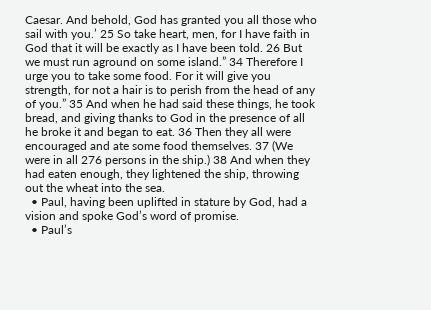Caesar. And behold, God has granted you all those who sail with you.’ 25 So take heart, men, for I have faith in God that it will be exactly as I have been told. 26 But we must run aground on some island.” 34 Therefore I urge you to take some food. For it will give you strength, for not a hair is to perish from the head of any of you.” 35 And when he had said these things, he took bread, and giving thanks to God in the presence of all he broke it and began to eat. 36 Then they all were encouraged and ate some food themselves. 37 (We were in all 276 persons in the ship.) 38 And when they had eaten enough, they lightened the ship, throwing out the wheat into the sea.
  • Paul, having been uplifted in stature by God, had a vision and spoke God’s word of promise.
  • Paul’s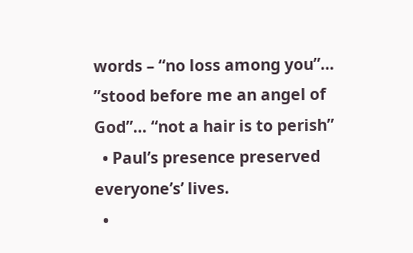words – “no loss among you”… ”stood before me an angel of God”… “not a hair is to perish”
  • Paul’s presence preserved everyone’s’ lives.
  •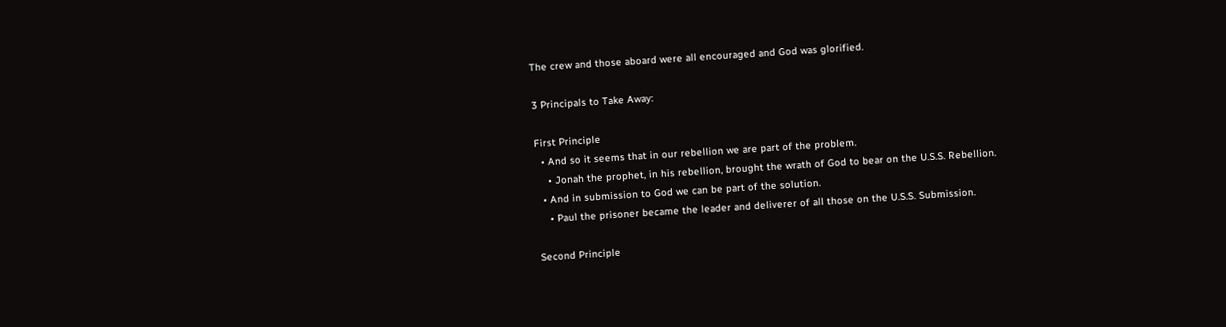The crew and those aboard were all encouraged and God was glorified.

3 Principals to Take Away:

First Principle
  • And so it seems that in our rebellion we are part of the problem.
    • Jonah the prophet, in his rebellion, brought the wrath of God to bear on the U.S.S. Rebellion.
  • And in submission to God we can be part of the solution.
    • Paul the prisoner became the leader and deliverer of all those on the U.S.S. Submission.

Second Principle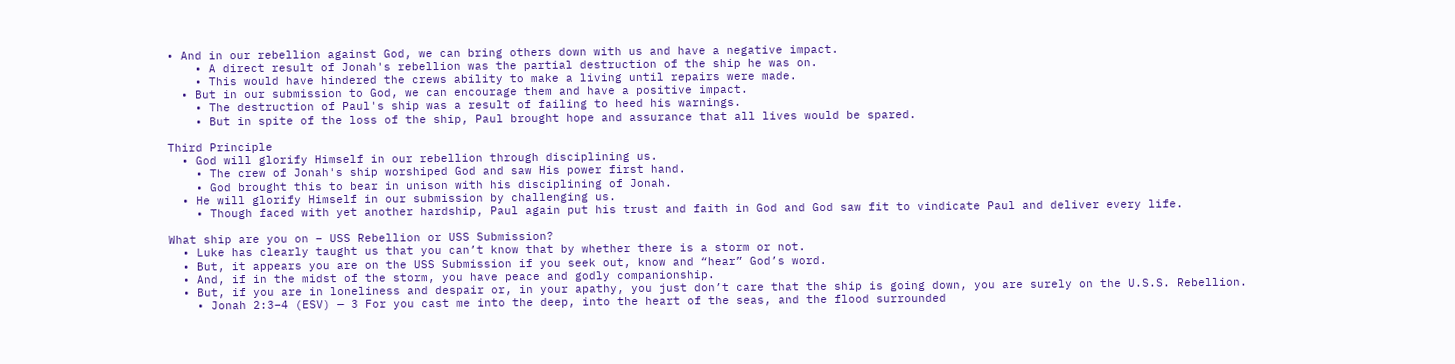• And in our rebellion against God, we can bring others down with us and have a negative impact.
    • A direct result of Jonah's rebellion was the partial destruction of the ship he was on.
    • This would have hindered the crews ability to make a living until repairs were made.
  • But in our submission to God, we can encourage them and have a positive impact.
    • The destruction of Paul's ship was a result of failing to heed his warnings.
    • But in spite of the loss of the ship, Paul brought hope and assurance that all lives would be spared.

Third Principle
  • God will glorify Himself in our rebellion through disciplining us.
    • The crew of Jonah's ship worshiped God and saw His power first hand.
    • God brought this to bear in unison with his disciplining of Jonah.
  • He will glorify Himself in our submission by challenging us.
    • Though faced with yet another hardship, Paul again put his trust and faith in God and God saw fit to vindicate Paul and deliver every life.

What ship are you on – USS Rebellion or USS Submission?
  • Luke has clearly taught us that you can’t know that by whether there is a storm or not.
  • But, it appears you are on the USS Submission if you seek out, know and “hear” God’s word.
  • And, if in the midst of the storm, you have peace and godly companionship.
  • But, if you are in loneliness and despair or, in your apathy, you just don’t care that the ship is going down, you are surely on the U.S.S. Rebellion.
    • Jonah 2:3–4 (ESV) — 3 For you cast me into the deep, into the heart of the seas, and the flood surrounded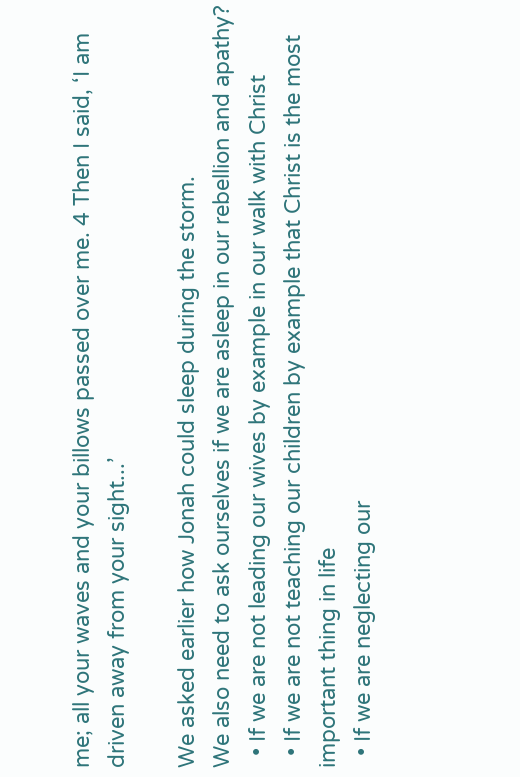me; all your waves and your billows passed over me. 4 Then I said, ‘I am driven away from your sight...’

We asked earlier how Jonah could sleep during the storm.
We also need to ask ourselves if we are asleep in our rebellion and apathy?
  • If we are not leading our wives by example in our walk with Christ
  • If we are not teaching our children by example that Christ is the most important thing in life
  • If we are neglecting our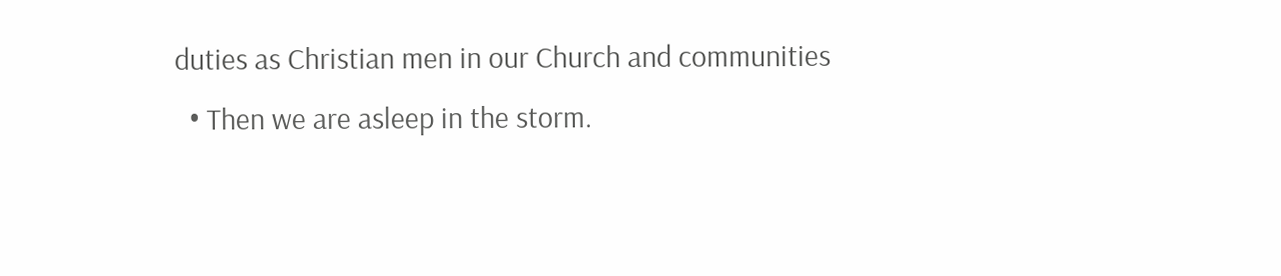duties as Christian men in our Church and communities
  • Then we are asleep in the storm.